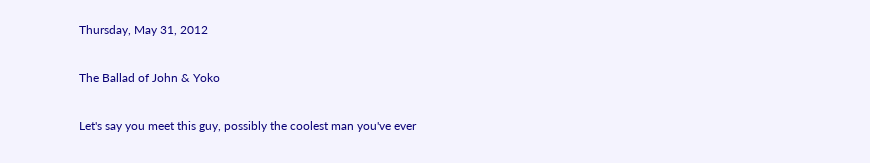Thursday, May 31, 2012

The Ballad of John & Yoko

Let's say you meet this guy, possibly the coolest man you've ever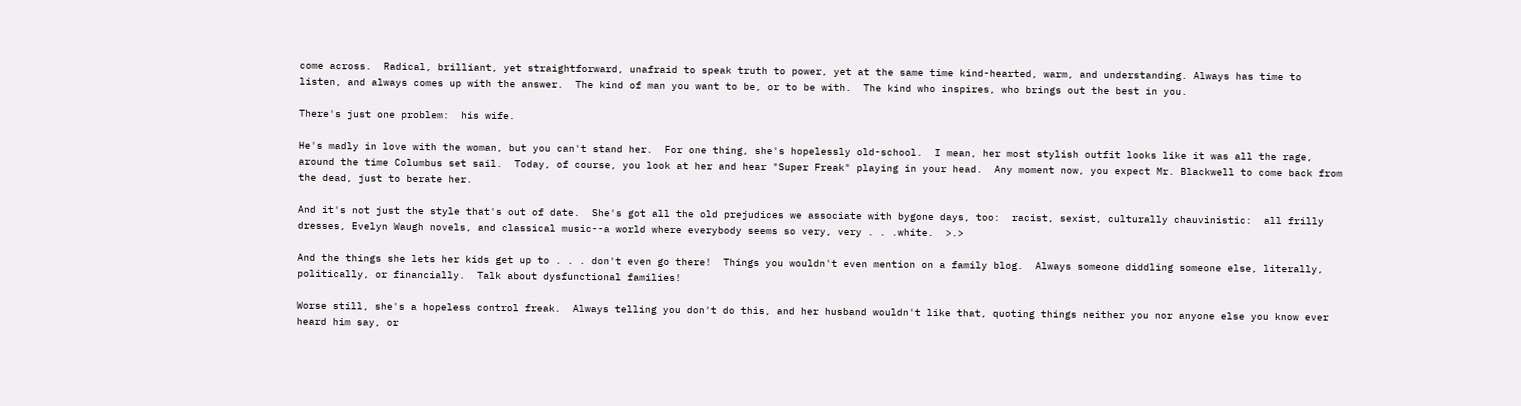come across.  Radical, brilliant, yet straightforward, unafraid to speak truth to power, yet at the same time kind-hearted, warm, and understanding. Always has time to listen, and always comes up with the answer.  The kind of man you want to be, or to be with.  The kind who inspires, who brings out the best in you.

There's just one problem:  his wife.

He's madly in love with the woman, but you can't stand her.  For one thing, she's hopelessly old-school.  I mean, her most stylish outfit looks like it was all the rage, around the time Columbus set sail.  Today, of course, you look at her and hear "Super Freak" playing in your head.  Any moment now, you expect Mr. Blackwell to come back from the dead, just to berate her.

And it's not just the style that's out of date.  She's got all the old prejudices we associate with bygone days, too:  racist, sexist, culturally chauvinistic:  all frilly dresses, Evelyn Waugh novels, and classical music--a world where everybody seems so very, very . . .white.  >.>

And the things she lets her kids get up to . . . don't even go there!  Things you wouldn't even mention on a family blog.  Always someone diddling someone else, literally, politically, or financially.  Talk about dysfunctional families!

Worse still, she's a hopeless control freak.  Always telling you don't do this, and her husband wouldn't like that, quoting things neither you nor anyone else you know ever heard him say, or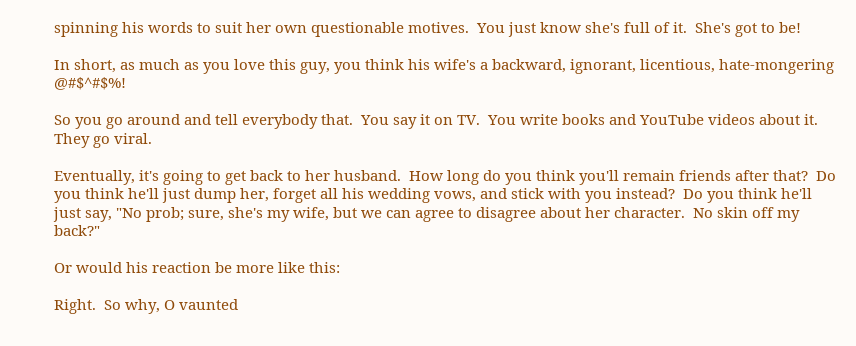spinning his words to suit her own questionable motives.  You just know she's full of it.  She's got to be!

In short, as much as you love this guy, you think his wife's a backward, ignorant, licentious, hate-mongering @#$^#$%!

So you go around and tell everybody that.  You say it on TV.  You write books and YouTube videos about it.  They go viral.

Eventually, it's going to get back to her husband.  How long do you think you'll remain friends after that?  Do you think he'll just dump her, forget all his wedding vows, and stick with you instead?  Do you think he'll just say, "No prob; sure, she's my wife, but we can agree to disagree about her character.  No skin off my back?"

Or would his reaction be more like this:

Right.  So why, O vaunted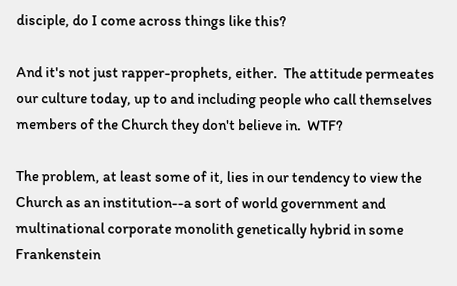disciple, do I come across things like this?

And it's not just rapper-prophets, either.  The attitude permeates our culture today, up to and including people who call themselves members of the Church they don't believe in.  WTF?

The problem, at least some of it, lies in our tendency to view the Church as an institution--a sort of world government and multinational corporate monolith genetically hybrid in some Frankenstein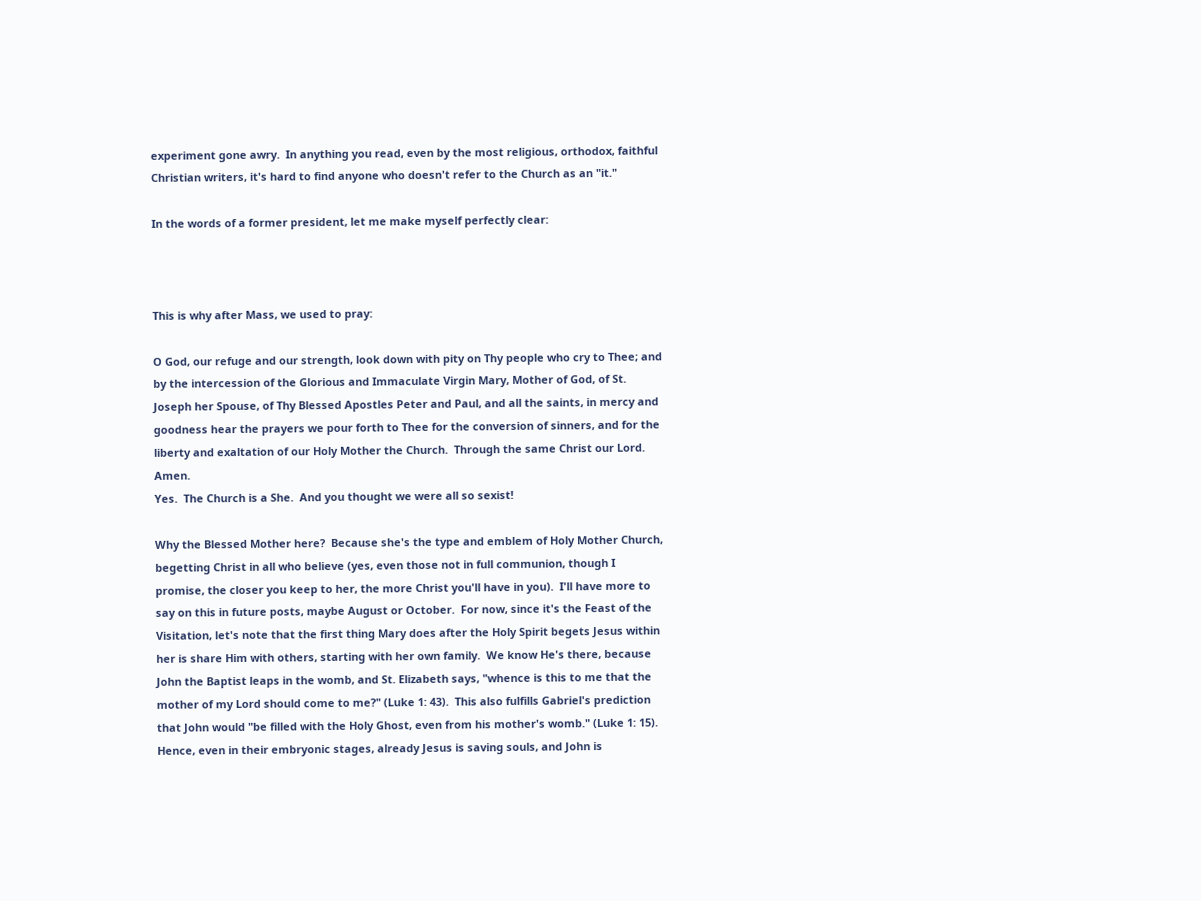experiment gone awry.  In anything you read, even by the most religious, orthodox, faithful Christian writers, it's hard to find anyone who doesn't refer to the Church as an "it."

In the words of a former president, let me make myself perfectly clear:



This is why after Mass, we used to pray:

O God, our refuge and our strength, look down with pity on Thy people who cry to Thee; and by the intercession of the Glorious and Immaculate Virgin Mary, Mother of God, of St. Joseph her Spouse, of Thy Blessed Apostles Peter and Paul, and all the saints, in mercy and goodness hear the prayers we pour forth to Thee for the conversion of sinners, and for the liberty and exaltation of our Holy Mother the Church.  Through the same Christ our Lord.  Amen.
Yes.  The Church is a She.  And you thought we were all so sexist!

Why the Blessed Mother here?  Because she's the type and emblem of Holy Mother Church, begetting Christ in all who believe (yes, even those not in full communion, though I promise, the closer you keep to her, the more Christ you'll have in you).  I'll have more to say on this in future posts, maybe August or October.  For now, since it's the Feast of the Visitation, let's note that the first thing Mary does after the Holy Spirit begets Jesus within her is share Him with others, starting with her own family.  We know He's there, because John the Baptist leaps in the womb, and St. Elizabeth says, "whence is this to me that the mother of my Lord should come to me?" (Luke 1: 43).  This also fulfills Gabriel's prediction that John would "be filled with the Holy Ghost, even from his mother's womb." (Luke 1: 15).  Hence, even in their embryonic stages, already Jesus is saving souls, and John is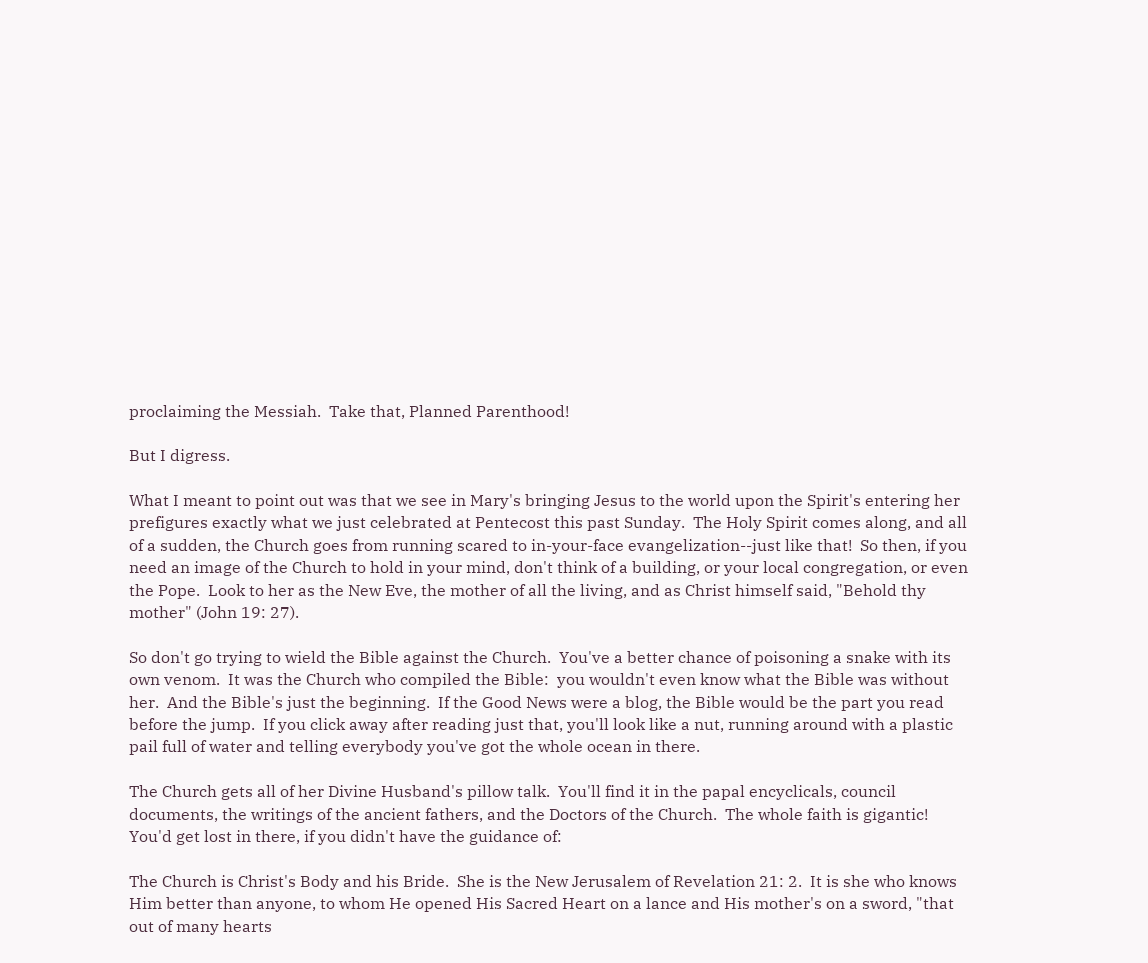proclaiming the Messiah.  Take that, Planned Parenthood!

But I digress.

What I meant to point out was that we see in Mary's bringing Jesus to the world upon the Spirit's entering her prefigures exactly what we just celebrated at Pentecost this past Sunday.  The Holy Spirit comes along, and all of a sudden, the Church goes from running scared to in-your-face evangelization--just like that!  So then, if you need an image of the Church to hold in your mind, don't think of a building, or your local congregation, or even the Pope.  Look to her as the New Eve, the mother of all the living, and as Christ himself said, "Behold thy mother" (John 19: 27).

So don't go trying to wield the Bible against the Church.  You've a better chance of poisoning a snake with its own venom.  It was the Church who compiled the Bible:  you wouldn't even know what the Bible was without her.  And the Bible's just the beginning.  If the Good News were a blog, the Bible would be the part you read before the jump.  If you click away after reading just that, you'll look like a nut, running around with a plastic pail full of water and telling everybody you've got the whole ocean in there.

The Church gets all of her Divine Husband's pillow talk.  You'll find it in the papal encyclicals, council documents, the writings of the ancient fathers, and the Doctors of the Church.  The whole faith is gigantic!  You'd get lost in there, if you didn't have the guidance of:

The Church is Christ's Body and his Bride.  She is the New Jerusalem of Revelation 21: 2.  It is she who knows Him better than anyone, to whom He opened His Sacred Heart on a lance and His mother's on a sword, "that out of many hearts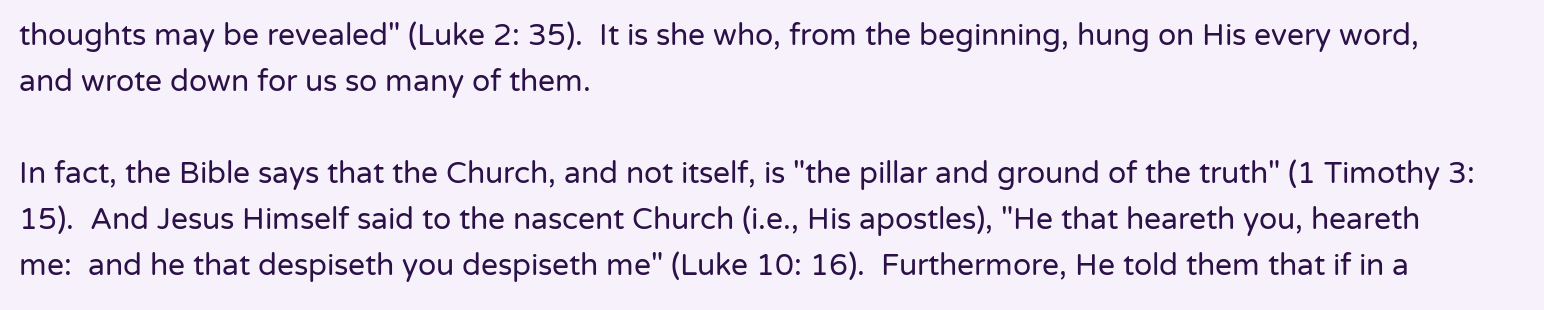thoughts may be revealed" (Luke 2: 35).  It is she who, from the beginning, hung on His every word, and wrote down for us so many of them.

In fact, the Bible says that the Church, and not itself, is "the pillar and ground of the truth" (1 Timothy 3: 15).  And Jesus Himself said to the nascent Church (i.e., His apostles), "He that heareth you, heareth me:  and he that despiseth you despiseth me" (Luke 10: 16).  Furthermore, He told them that if in a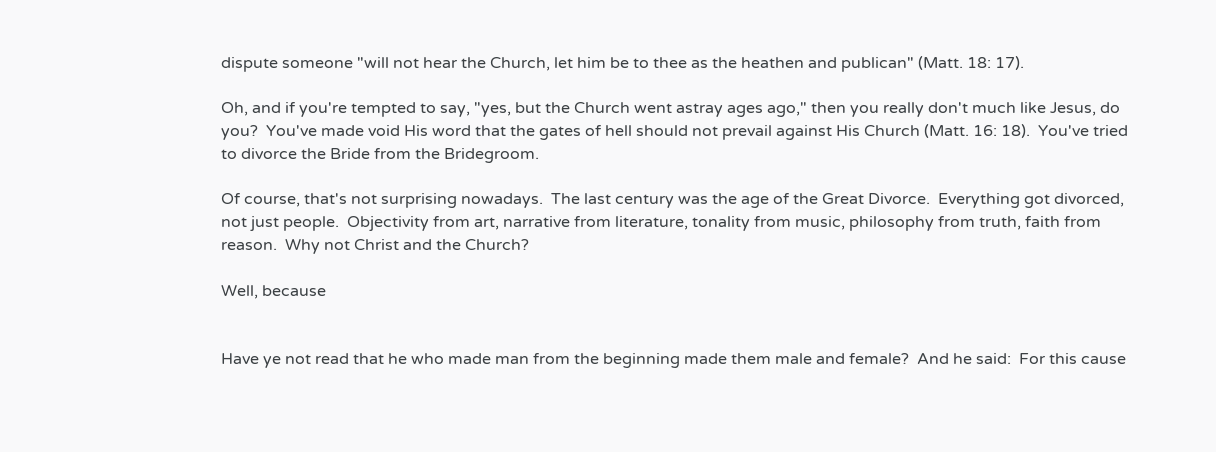dispute someone "will not hear the Church, let him be to thee as the heathen and publican" (Matt. 18: 17).

Oh, and if you're tempted to say, "yes, but the Church went astray ages ago," then you really don't much like Jesus, do you?  You've made void His word that the gates of hell should not prevail against His Church (Matt. 16: 18).  You've tried to divorce the Bride from the Bridegroom.

Of course, that's not surprising nowadays.  The last century was the age of the Great Divorce.  Everything got divorced, not just people.  Objectivity from art, narrative from literature, tonality from music, philosophy from truth, faith from reason.  Why not Christ and the Church?

Well, because


Have ye not read that he who made man from the beginning made them male and female?  And he said:  For this cause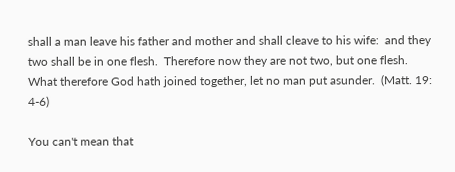shall a man leave his father and mother and shall cleave to his wife:  and they two shall be in one flesh.  Therefore now they are not two, but one flesh.  What therefore God hath joined together, let no man put asunder.  (Matt. 19: 4-6)

You can't mean that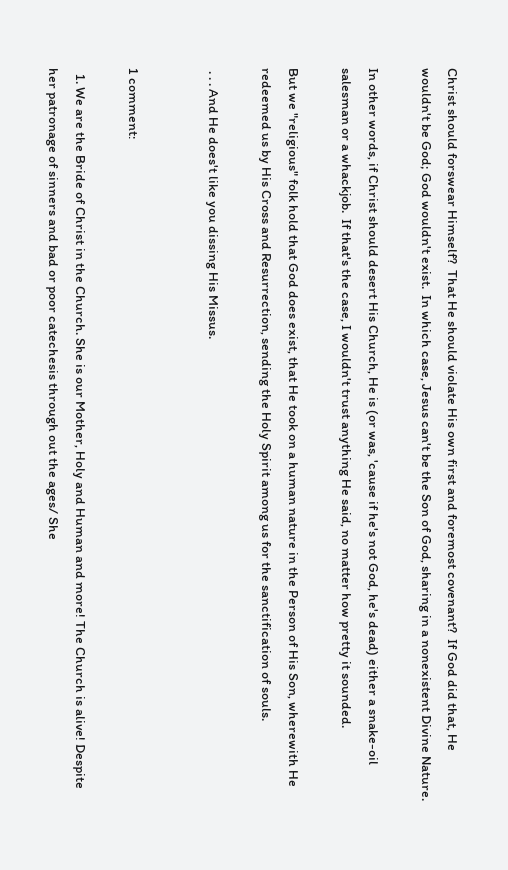Christ should forswear Himself?  That He should violate His own first and foremost covenant?  If God did that, He wouldn't be God; God wouldn't exist.  In which case, Jesus can't be the Son of God, sharing in a nonexistent Divine Nature.

In other words, if Christ should desert His Church, He is (or was, 'cause if he's not God, he's dead) either a snake-oil salesman or a whackjob.  If that's the case, I wouldn't trust anything He said, no matter how pretty it sounded.

But we "religious" folk hold that God does exist, that He took on a human nature in the Person of His Son, wherewith He redeemed us by His Cross and Resurrection, sending the Holy Spirit among us for the sanctification of souls.

 . . . And He does't like you dissing His Missus.


1 comment:

  1. We are the Bride of Christ in the Church. She is our Mother, Holy and Human and more! The Church is alive! Despite her patronage of sinners and bad or poor catechesis through out the ages/ She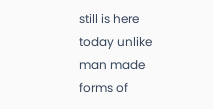still is here today unlike man made forms of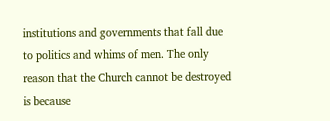institutions and governments that fall due to politics and whims of men. The only reason that the Church cannot be destroyed is because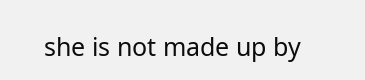she is not made up by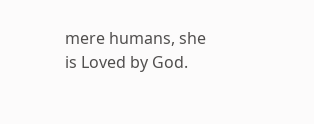mere humans, she is Loved by God.